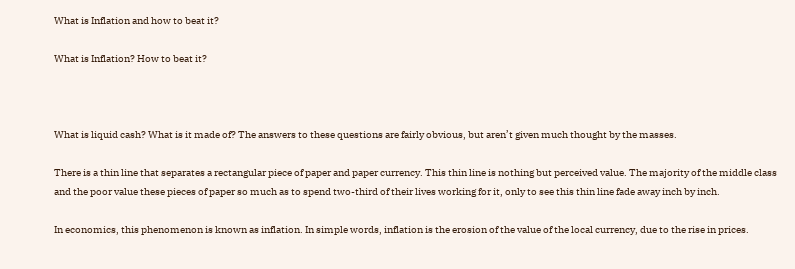What is Inflation and how to beat it?

What is Inflation? How to beat it?



What is liquid cash? What is it made of? The answers to these questions are fairly obvious, but aren’t given much thought by the masses.

There is a thin line that separates a rectangular piece of paper and paper currency. This thin line is nothing but perceived value. The majority of the middle class and the poor value these pieces of paper so much as to spend two-third of their lives working for it, only to see this thin line fade away inch by inch.

In economics, this phenomenon is known as inflation. In simple words, inflation is the erosion of the value of the local currency, due to the rise in prices.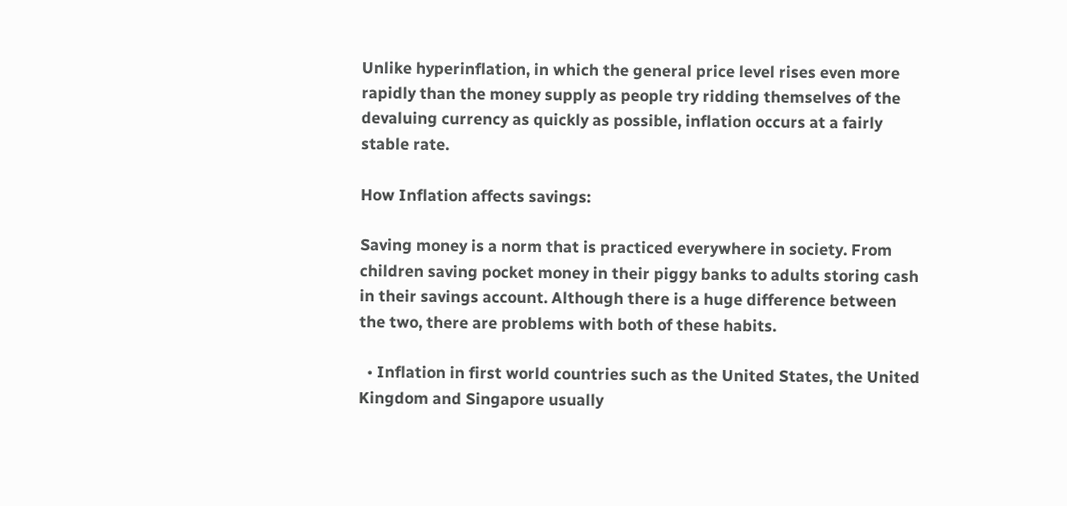Unlike hyperinflation, in which the general price level rises even more rapidly than the money supply as people try ridding themselves of the devaluing currency as quickly as possible, inflation occurs at a fairly stable rate.

How Inflation affects savings:

Saving money is a norm that is practiced everywhere in society. From children saving pocket money in their piggy banks to adults storing cash in their savings account. Although there is a huge difference between the two, there are problems with both of these habits.

  • Inflation in first world countries such as the United States, the United Kingdom and Singapore usually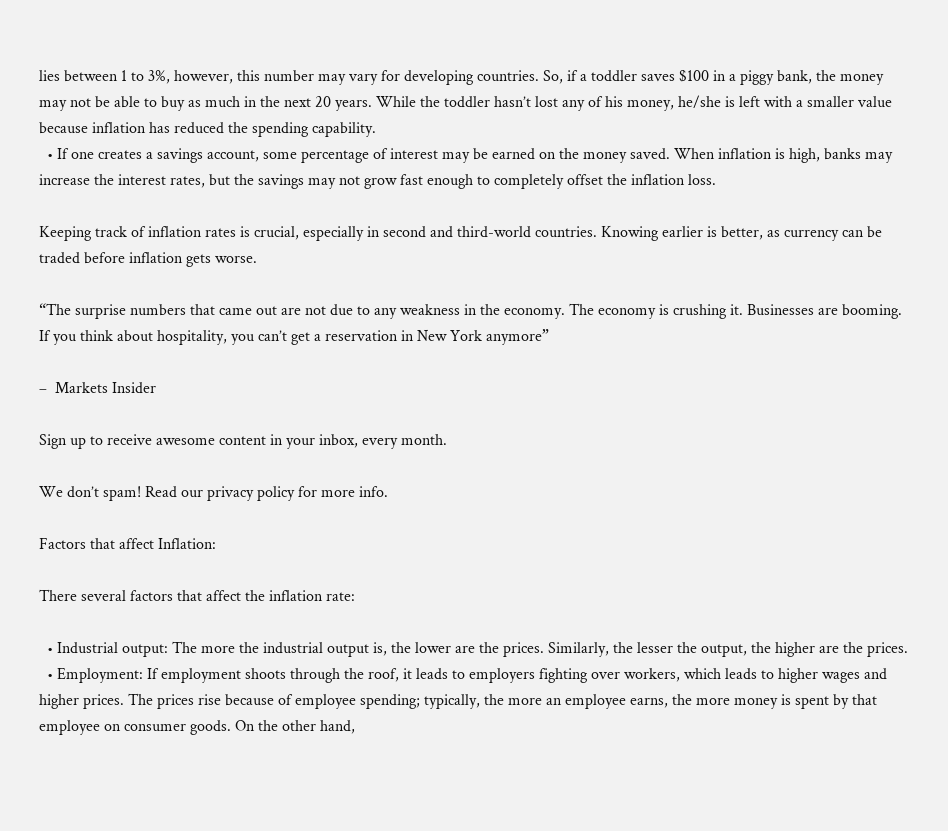lies between 1 to 3%, however, this number may vary for developing countries. So, if a toddler saves $100 in a piggy bank, the money may not be able to buy as much in the next 20 years. While the toddler hasn’t lost any of his money, he/she is left with a smaller value because inflation has reduced the spending capability.
  • If one creates a savings account, some percentage of interest may be earned on the money saved. When inflation is high, banks may increase the interest rates, but the savings may not grow fast enough to completely offset the inflation loss.

Keeping track of inflation rates is crucial, especially in second and third-world countries. Knowing earlier is better, as currency can be traded before inflation gets worse.

“The surprise numbers that came out are not due to any weakness in the economy. The economy is crushing it. Businesses are booming. If you think about hospitality, you can’t get a reservation in New York anymore”

–  Markets Insider

Sign up to receive awesome content in your inbox, every month.

We don’t spam! Read our privacy policy for more info.

Factors that affect Inflation:

There several factors that affect the inflation rate:

  • Industrial output: The more the industrial output is, the lower are the prices. Similarly, the lesser the output, the higher are the prices.
  • Employment: If employment shoots through the roof, it leads to employers fighting over workers, which leads to higher wages and higher prices. The prices rise because of employee spending; typically, the more an employee earns, the more money is spent by that employee on consumer goods. On the other hand,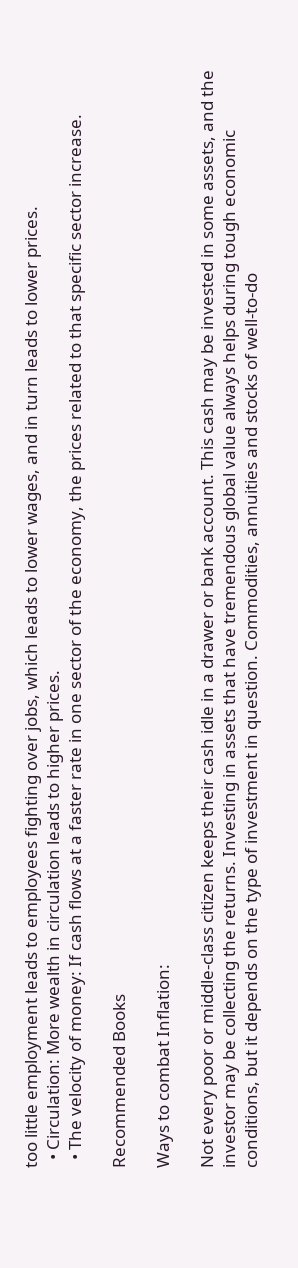too little employment leads to employees fighting over jobs, which leads to lower wages, and in turn leads to lower prices.
  • Circulation: More wealth in circulation leads to higher prices.
  • The velocity of money: If cash flows at a faster rate in one sector of the economy, the prices related to that specific sector increase.

Recommended Books

Ways to combat Inflation:

Not every poor or middle-class citizen keeps their cash idle in a drawer or bank account. This cash may be invested in some assets, and the investor may be collecting the returns. Investing in assets that have tremendous global value always helps during tough economic conditions, but it depends on the type of investment in question. Commodities, annuities and stocks of well-to-do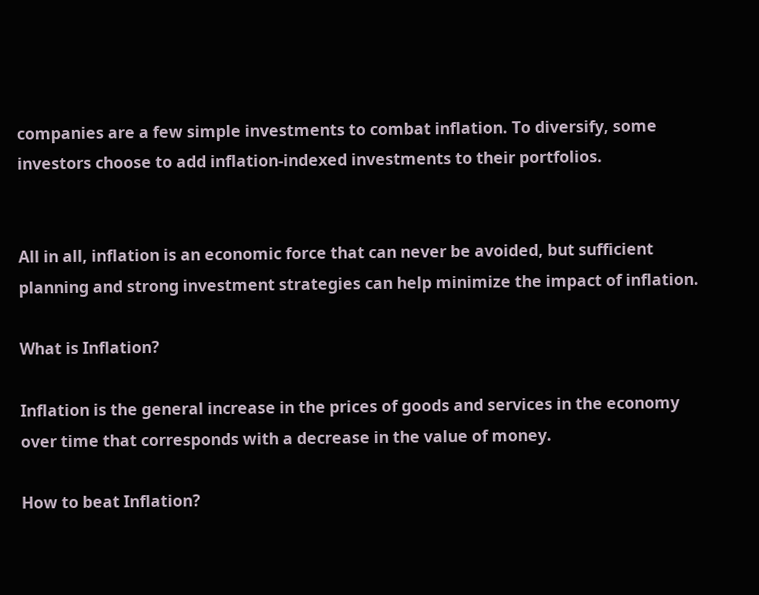companies are a few simple investments to combat inflation. To diversify, some investors choose to add inflation-indexed investments to their portfolios.


All in all, inflation is an economic force that can never be avoided, but sufficient planning and strong investment strategies can help minimize the impact of inflation.

What is Inflation?

Inflation is the general increase in the prices of goods and services in the economy over time that corresponds with a decrease in the value of money.

How to beat Inflation?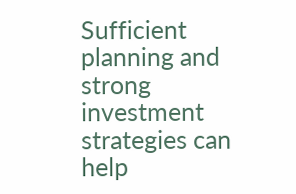Sufficient planning and strong investment strategies can help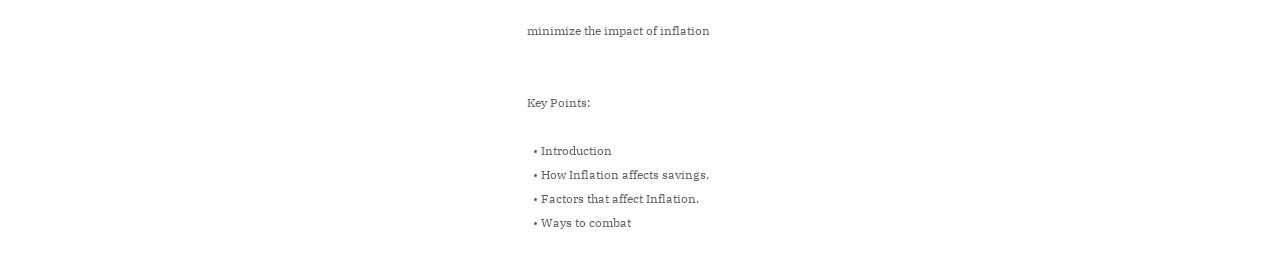minimize the impact of inflation


Key Points:

  • Introduction
  • How Inflation affects savings.
  • Factors that affect Inflation.
  • Ways to combat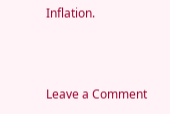Inflation.



Leave a Comment